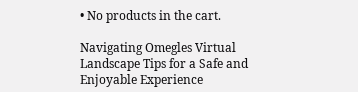• No products in the cart.

Navigating Omegles Virtual Landscape Tips for a Safe and Enjoyable Experience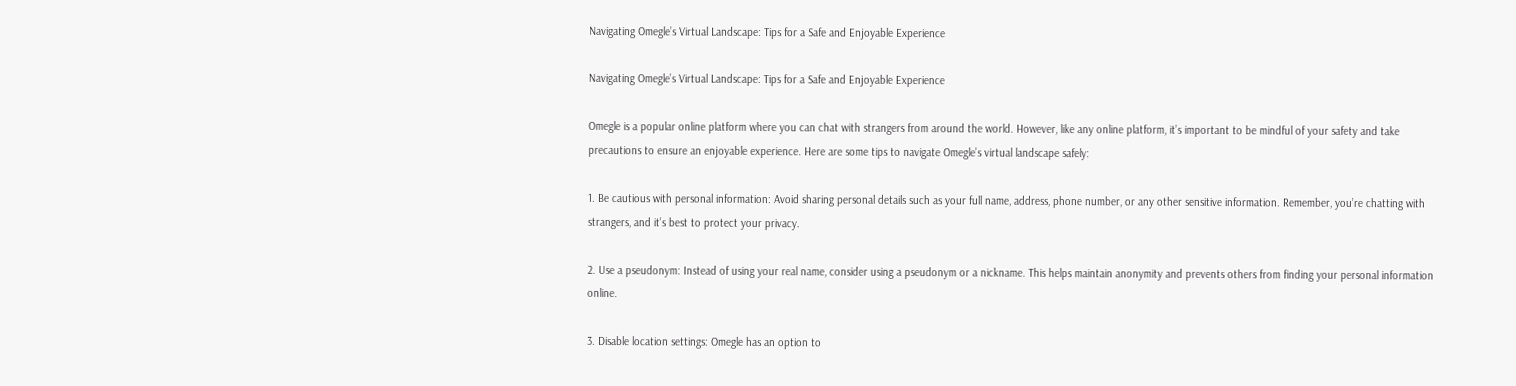Navigating Omegle’s Virtual Landscape: Tips for a Safe and Enjoyable Experience

Navigating Omegle’s Virtual Landscape: Tips for a Safe and Enjoyable Experience

Omegle is a popular online platform where you can chat with strangers from around the world. However, like any online platform, it’s important to be mindful of your safety and take precautions to ensure an enjoyable experience. Here are some tips to navigate Omegle’s virtual landscape safely:

1. Be cautious with personal information: Avoid sharing personal details such as your full name, address, phone number, or any other sensitive information. Remember, you’re chatting with strangers, and it’s best to protect your privacy.

2. Use a pseudonym: Instead of using your real name, consider using a pseudonym or a nickname. This helps maintain anonymity and prevents others from finding your personal information online.

3. Disable location settings: Omegle has an option to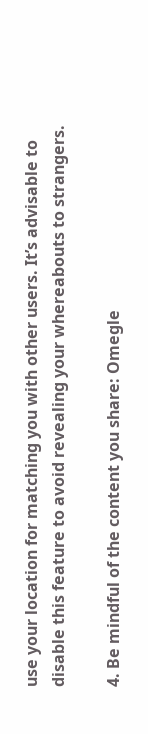use your location for matching you with other users. It’s advisable to disable this feature to avoid revealing your whereabouts to strangers.

4. Be mindful of the content you share: Omegle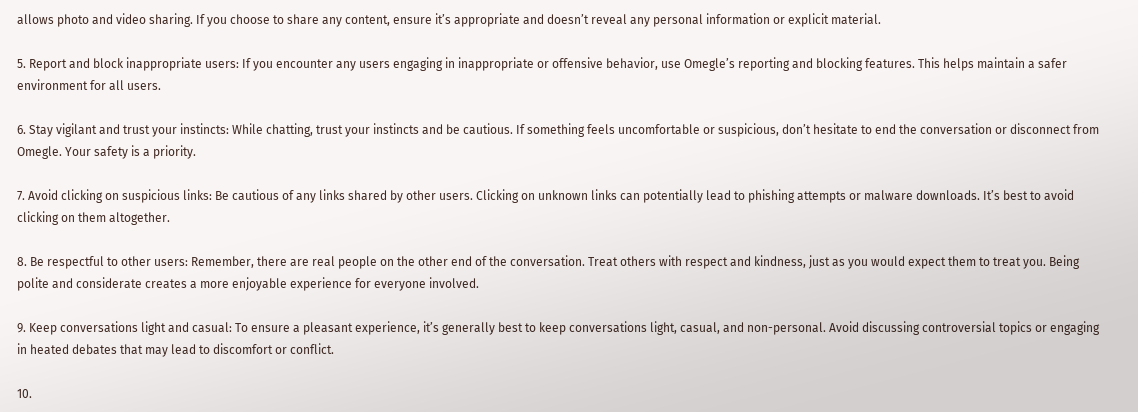allows photo and video sharing. If you choose to share any content, ensure it’s appropriate and doesn’t reveal any personal information or explicit material.

5. Report and block inappropriate users: If you encounter any users engaging in inappropriate or offensive behavior, use Omegle’s reporting and blocking features. This helps maintain a safer environment for all users.

6. Stay vigilant and trust your instincts: While chatting, trust your instincts and be cautious. If something feels uncomfortable or suspicious, don’t hesitate to end the conversation or disconnect from Omegle. Your safety is a priority.

7. Avoid clicking on suspicious links: Be cautious of any links shared by other users. Clicking on unknown links can potentially lead to phishing attempts or malware downloads. It’s best to avoid clicking on them altogether.

8. Be respectful to other users: Remember, there are real people on the other end of the conversation. Treat others with respect and kindness, just as you would expect them to treat you. Being polite and considerate creates a more enjoyable experience for everyone involved.

9. Keep conversations light and casual: To ensure a pleasant experience, it’s generally best to keep conversations light, casual, and non-personal. Avoid discussing controversial topics or engaging in heated debates that may lead to discomfort or conflict.

10.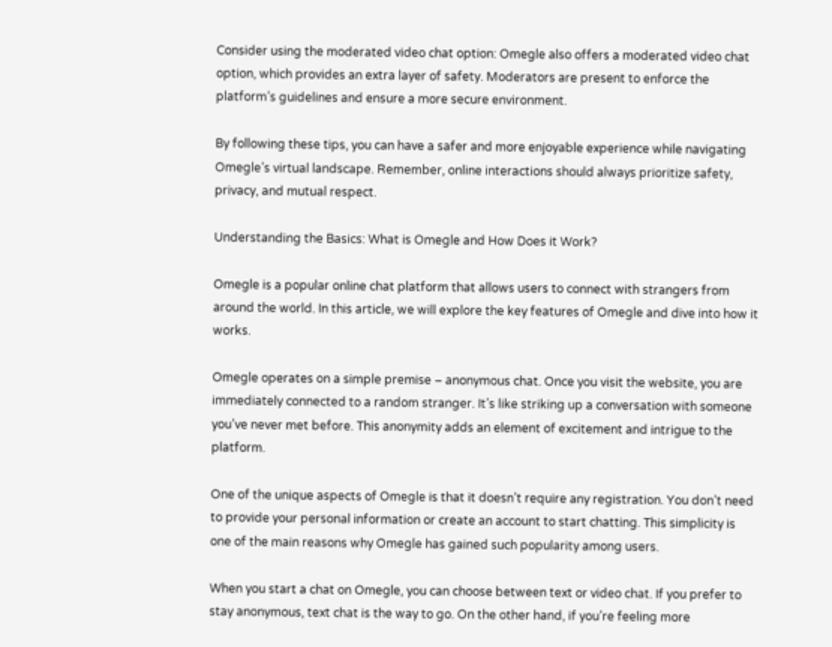Consider using the moderated video chat option: Omegle also offers a moderated video chat option, which provides an extra layer of safety. Moderators are present to enforce the platform’s guidelines and ensure a more secure environment.

By following these tips, you can have a safer and more enjoyable experience while navigating Omegle’s virtual landscape. Remember, online interactions should always prioritize safety, privacy, and mutual respect.

Understanding the Basics: What is Omegle and How Does it Work?

Omegle is a popular online chat platform that allows users to connect with strangers from around the world. In this article, we will explore the key features of Omegle and dive into how it works.

Omegle operates on a simple premise – anonymous chat. Once you visit the website, you are immediately connected to a random stranger. It’s like striking up a conversation with someone you’ve never met before. This anonymity adds an element of excitement and intrigue to the platform.

One of the unique aspects of Omegle is that it doesn’t require any registration. You don’t need to provide your personal information or create an account to start chatting. This simplicity is one of the main reasons why Omegle has gained such popularity among users.

When you start a chat on Omegle, you can choose between text or video chat. If you prefer to stay anonymous, text chat is the way to go. On the other hand, if you’re feeling more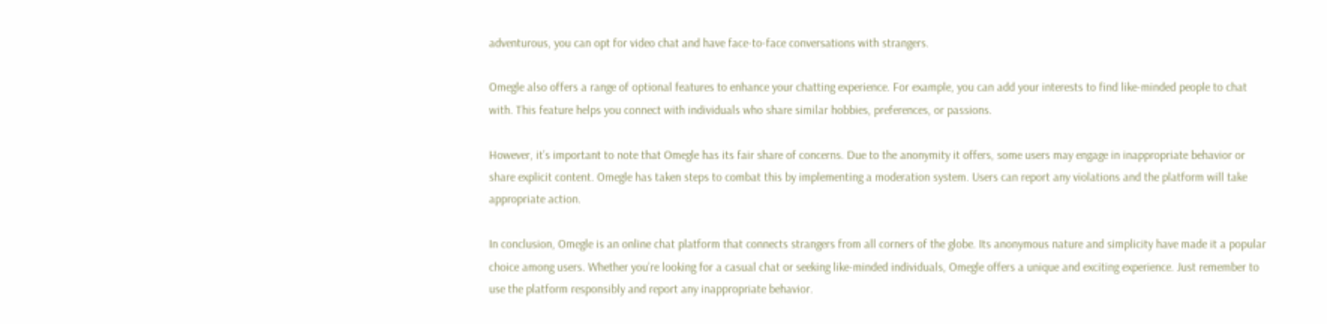adventurous, you can opt for video chat and have face-to-face conversations with strangers.

Omegle also offers a range of optional features to enhance your chatting experience. For example, you can add your interests to find like-minded people to chat with. This feature helps you connect with individuals who share similar hobbies, preferences, or passions.

However, it’s important to note that Omegle has its fair share of concerns. Due to the anonymity it offers, some users may engage in inappropriate behavior or share explicit content. Omegle has taken steps to combat this by implementing a moderation system. Users can report any violations and the platform will take appropriate action.

In conclusion, Omegle is an online chat platform that connects strangers from all corners of the globe. Its anonymous nature and simplicity have made it a popular choice among users. Whether you’re looking for a casual chat or seeking like-minded individuals, Omegle offers a unique and exciting experience. Just remember to use the platform responsibly and report any inappropriate behavior.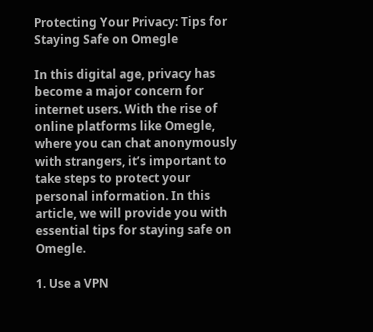Protecting Your Privacy: Tips for Staying Safe on Omegle

In this digital age, privacy has become a major concern for internet users. With the rise of online platforms like Omegle, where you can chat anonymously with strangers, it’s important to take steps to protect your personal information. In this article, we will provide you with essential tips for staying safe on Omegle.

1. Use a VPN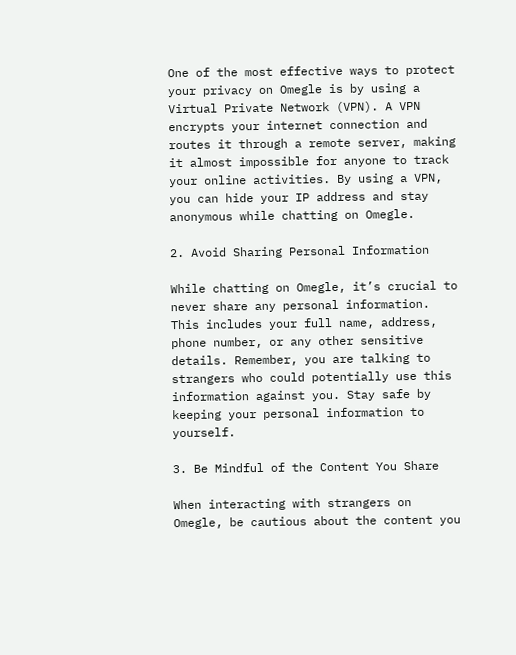One of the most effective ways to protect your privacy on Omegle is by using a Virtual Private Network (VPN). A VPN encrypts your internet connection and routes it through a remote server, making it almost impossible for anyone to track your online activities. By using a VPN, you can hide your IP address and stay anonymous while chatting on Omegle.

2. Avoid Sharing Personal Information

While chatting on Omegle, it’s crucial to never share any personal information. This includes your full name, address, phone number, or any other sensitive details. Remember, you are talking to strangers who could potentially use this information against you. Stay safe by keeping your personal information to yourself.

3. Be Mindful of the Content You Share

When interacting with strangers on Omegle, be cautious about the content you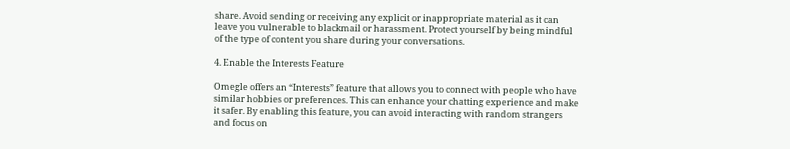share. Avoid sending or receiving any explicit or inappropriate material as it can leave you vulnerable to blackmail or harassment. Protect yourself by being mindful of the type of content you share during your conversations.

4. Enable the Interests Feature

Omegle offers an “Interests” feature that allows you to connect with people who have similar hobbies or preferences. This can enhance your chatting experience and make it safer. By enabling this feature, you can avoid interacting with random strangers and focus on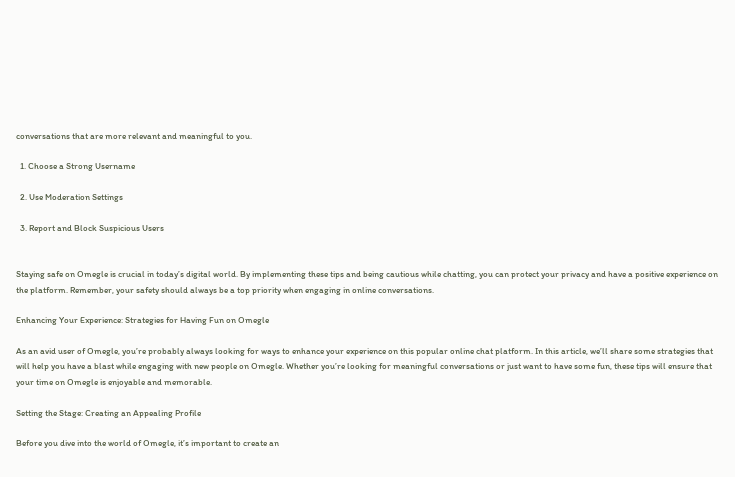conversations that are more relevant and meaningful to you.

  1. Choose a Strong Username

  2. Use Moderation Settings

  3. Report and Block Suspicious Users


Staying safe on Omegle is crucial in today’s digital world. By implementing these tips and being cautious while chatting, you can protect your privacy and have a positive experience on the platform. Remember, your safety should always be a top priority when engaging in online conversations.

Enhancing Your Experience: Strategies for Having Fun on Omegle

As an avid user of Omegle, you’re probably always looking for ways to enhance your experience on this popular online chat platform. In this article, we’ll share some strategies that will help you have a blast while engaging with new people on Omegle. Whether you’re looking for meaningful conversations or just want to have some fun, these tips will ensure that your time on Omegle is enjoyable and memorable.

Setting the Stage: Creating an Appealing Profile

Before you dive into the world of Omegle, it’s important to create an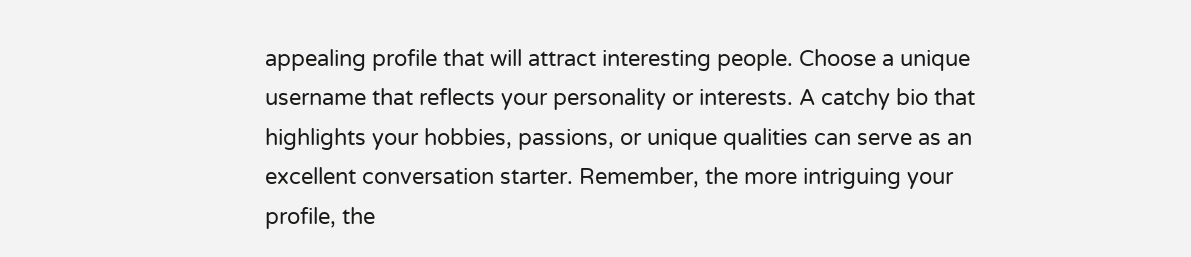appealing profile that will attract interesting people. Choose a unique username that reflects your personality or interests. A catchy bio that highlights your hobbies, passions, or unique qualities can serve as an excellent conversation starter. Remember, the more intriguing your profile, the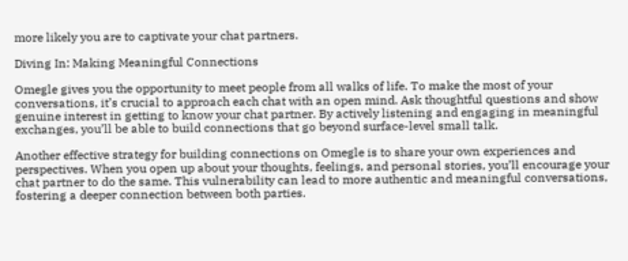more likely you are to captivate your chat partners.

Diving In: Making Meaningful Connections

Omegle gives you the opportunity to meet people from all walks of life. To make the most of your conversations, it’s crucial to approach each chat with an open mind. Ask thoughtful questions and show genuine interest in getting to know your chat partner. By actively listening and engaging in meaningful exchanges, you’ll be able to build connections that go beyond surface-level small talk.

Another effective strategy for building connections on Omegle is to share your own experiences and perspectives. When you open up about your thoughts, feelings, and personal stories, you’ll encourage your chat partner to do the same. This vulnerability can lead to more authentic and meaningful conversations, fostering a deeper connection between both parties.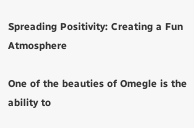Spreading Positivity: Creating a Fun Atmosphere

One of the beauties of Omegle is the ability to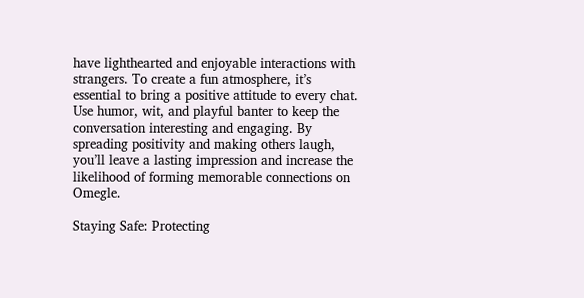have lighthearted and enjoyable interactions with strangers. To create a fun atmosphere, it’s essential to bring a positive attitude to every chat. Use humor, wit, and playful banter to keep the conversation interesting and engaging. By spreading positivity and making others laugh, you’ll leave a lasting impression and increase the likelihood of forming memorable connections on Omegle.

Staying Safe: Protecting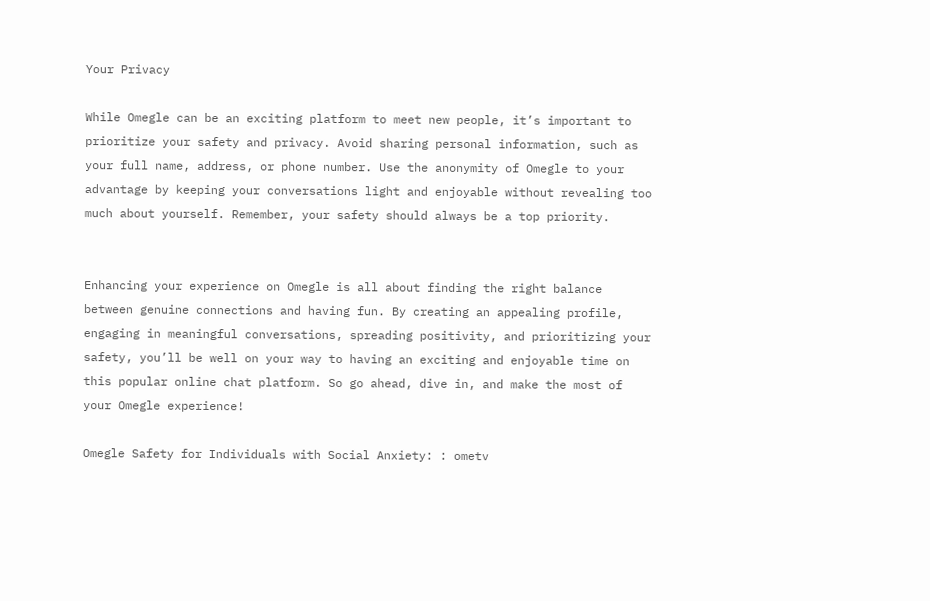Your Privacy

While Omegle can be an exciting platform to meet new people, it’s important to prioritize your safety and privacy. Avoid sharing personal information, such as your full name, address, or phone number. Use the anonymity of Omegle to your advantage by keeping your conversations light and enjoyable without revealing too much about yourself. Remember, your safety should always be a top priority.


Enhancing your experience on Omegle is all about finding the right balance between genuine connections and having fun. By creating an appealing profile, engaging in meaningful conversations, spreading positivity, and prioritizing your safety, you’ll be well on your way to having an exciting and enjoyable time on this popular online chat platform. So go ahead, dive in, and make the most of your Omegle experience!

Omegle Safety for Individuals with Social Anxiety: : ometv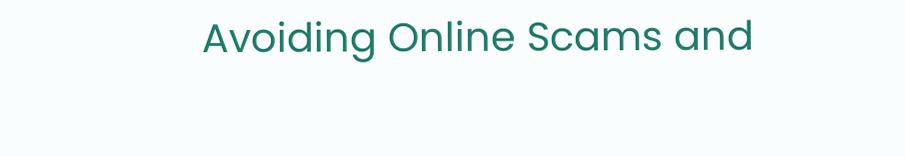Avoiding Online Scams and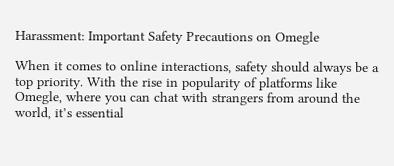Harassment: Important Safety Precautions on Omegle

When it comes to online interactions, safety should always be a top priority. With the rise in popularity of platforms like Omegle, where you can chat with strangers from around the world, it’s essential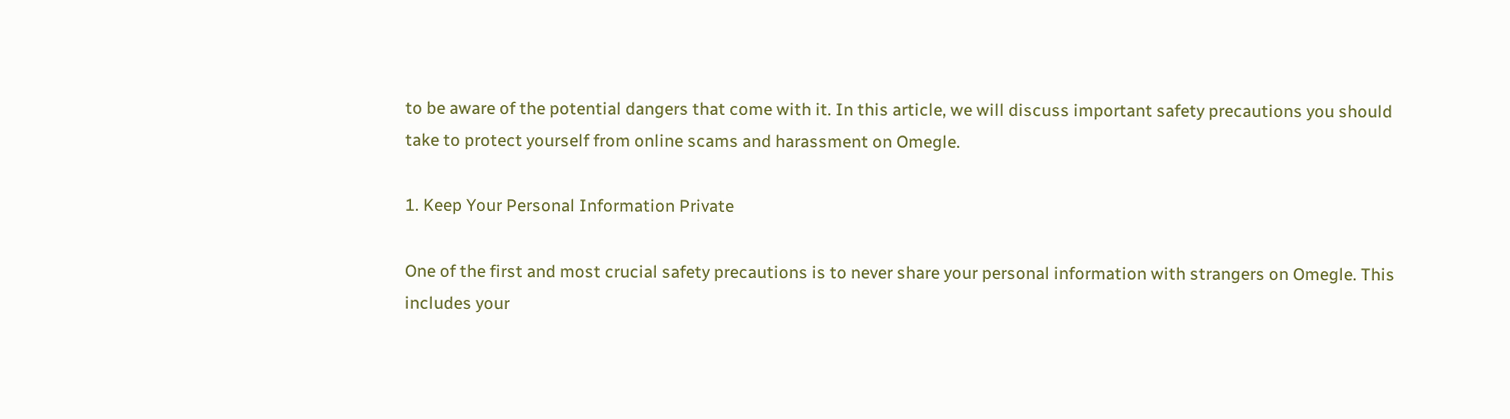to be aware of the potential dangers that come with it. In this article, we will discuss important safety precautions you should take to protect yourself from online scams and harassment on Omegle.

1. Keep Your Personal Information Private

One of the first and most crucial safety precautions is to never share your personal information with strangers on Omegle. This includes your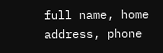full name, home address, phone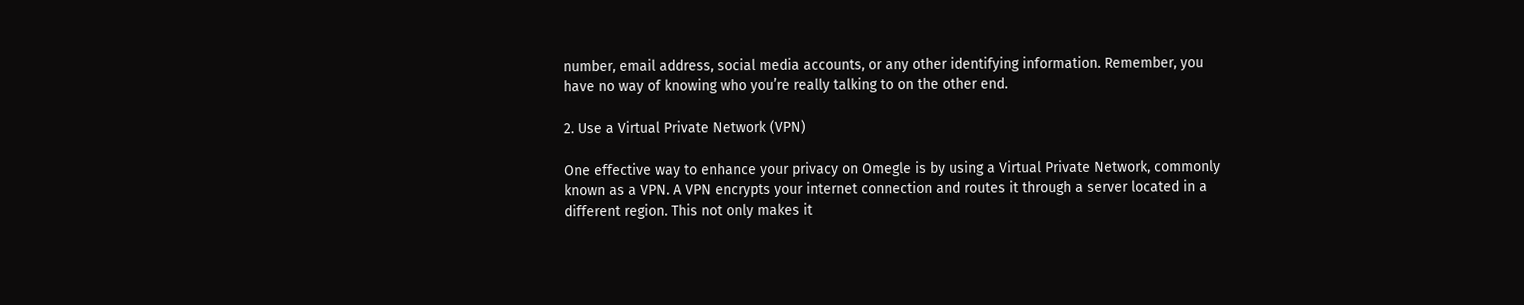number, email address, social media accounts, or any other identifying information. Remember, you have no way of knowing who you’re really talking to on the other end.

2. Use a Virtual Private Network (VPN)

One effective way to enhance your privacy on Omegle is by using a Virtual Private Network, commonly known as a VPN. A VPN encrypts your internet connection and routes it through a server located in a different region. This not only makes it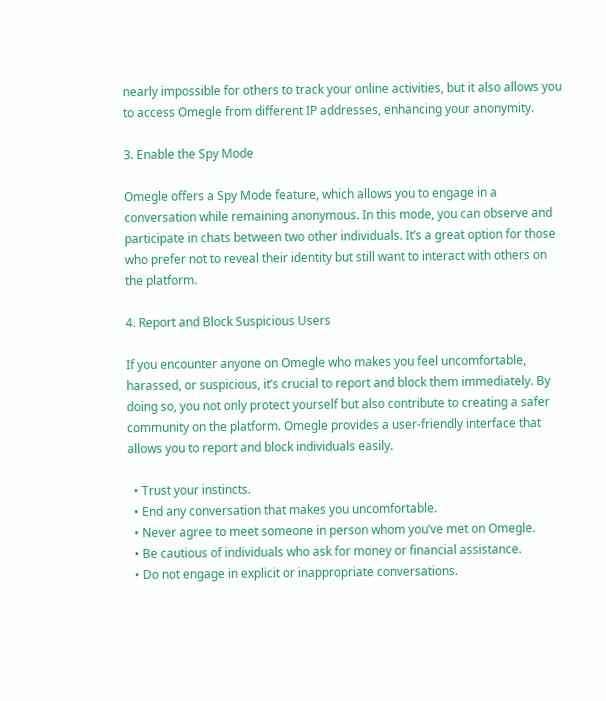nearly impossible for others to track your online activities, but it also allows you to access Omegle from different IP addresses, enhancing your anonymity.

3. Enable the Spy Mode

Omegle offers a Spy Mode feature, which allows you to engage in a conversation while remaining anonymous. In this mode, you can observe and participate in chats between two other individuals. It’s a great option for those who prefer not to reveal their identity but still want to interact with others on the platform.

4. Report and Block Suspicious Users

If you encounter anyone on Omegle who makes you feel uncomfortable, harassed, or suspicious, it’s crucial to report and block them immediately. By doing so, you not only protect yourself but also contribute to creating a safer community on the platform. Omegle provides a user-friendly interface that allows you to report and block individuals easily.

  • Trust your instincts.
  • End any conversation that makes you uncomfortable.
  • Never agree to meet someone in person whom you’ve met on Omegle.
  • Be cautious of individuals who ask for money or financial assistance.
  • Do not engage in explicit or inappropriate conversations.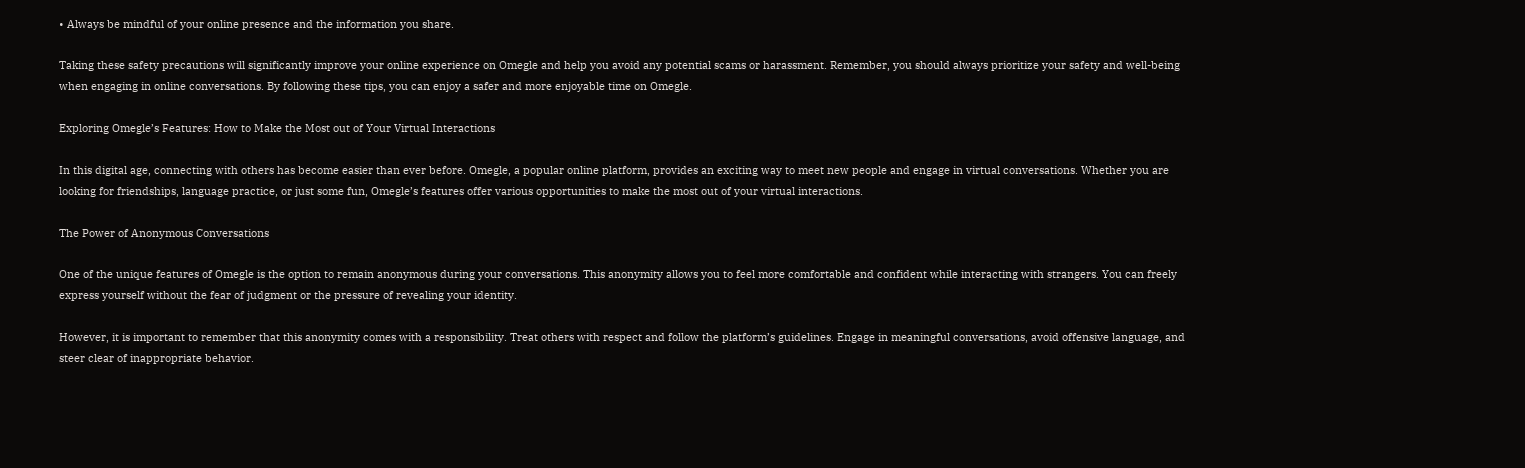• Always be mindful of your online presence and the information you share.

Taking these safety precautions will significantly improve your online experience on Omegle and help you avoid any potential scams or harassment. Remember, you should always prioritize your safety and well-being when engaging in online conversations. By following these tips, you can enjoy a safer and more enjoyable time on Omegle.

Exploring Omegle’s Features: How to Make the Most out of Your Virtual Interactions

In this digital age, connecting with others has become easier than ever before. Omegle, a popular online platform, provides an exciting way to meet new people and engage in virtual conversations. Whether you are looking for friendships, language practice, or just some fun, Omegle’s features offer various opportunities to make the most out of your virtual interactions.

The Power of Anonymous Conversations

One of the unique features of Omegle is the option to remain anonymous during your conversations. This anonymity allows you to feel more comfortable and confident while interacting with strangers. You can freely express yourself without the fear of judgment or the pressure of revealing your identity.

However, it is important to remember that this anonymity comes with a responsibility. Treat others with respect and follow the platform’s guidelines. Engage in meaningful conversations, avoid offensive language, and steer clear of inappropriate behavior.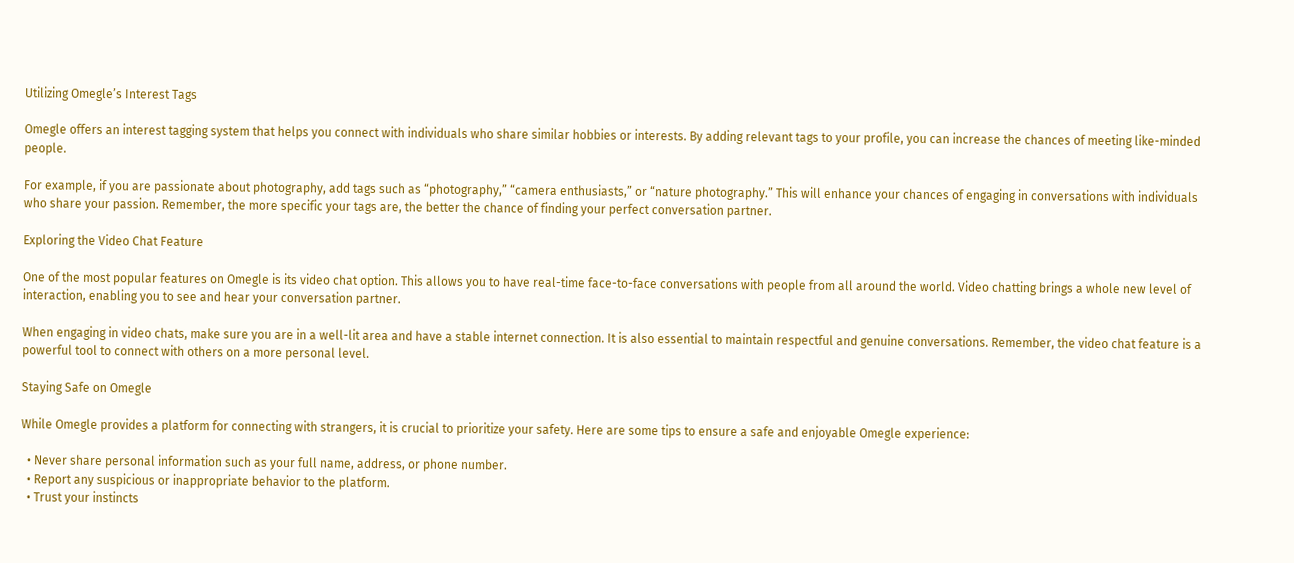Utilizing Omegle’s Interest Tags

Omegle offers an interest tagging system that helps you connect with individuals who share similar hobbies or interests. By adding relevant tags to your profile, you can increase the chances of meeting like-minded people.

For example, if you are passionate about photography, add tags such as “photography,” “camera enthusiasts,” or “nature photography.” This will enhance your chances of engaging in conversations with individuals who share your passion. Remember, the more specific your tags are, the better the chance of finding your perfect conversation partner.

Exploring the Video Chat Feature

One of the most popular features on Omegle is its video chat option. This allows you to have real-time face-to-face conversations with people from all around the world. Video chatting brings a whole new level of interaction, enabling you to see and hear your conversation partner.

When engaging in video chats, make sure you are in a well-lit area and have a stable internet connection. It is also essential to maintain respectful and genuine conversations. Remember, the video chat feature is a powerful tool to connect with others on a more personal level.

Staying Safe on Omegle

While Omegle provides a platform for connecting with strangers, it is crucial to prioritize your safety. Here are some tips to ensure a safe and enjoyable Omegle experience:

  • Never share personal information such as your full name, address, or phone number.
  • Report any suspicious or inappropriate behavior to the platform.
  • Trust your instincts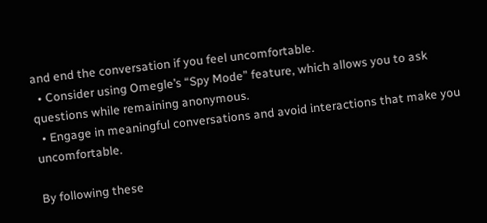and end the conversation if you feel uncomfortable.
  • Consider using Omegle’s “Spy Mode” feature, which allows you to ask questions while remaining anonymous.
  • Engage in meaningful conversations and avoid interactions that make you uncomfortable.

By following these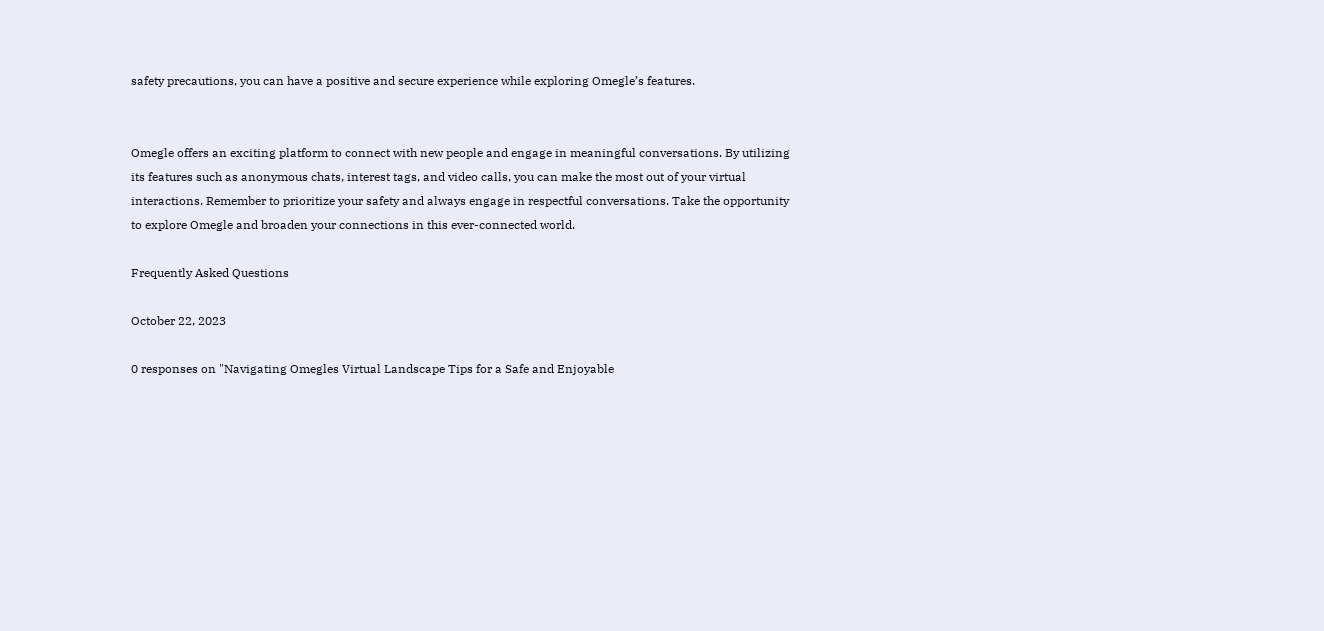safety precautions, you can have a positive and secure experience while exploring Omegle’s features.


Omegle offers an exciting platform to connect with new people and engage in meaningful conversations. By utilizing its features such as anonymous chats, interest tags, and video calls, you can make the most out of your virtual interactions. Remember to prioritize your safety and always engage in respectful conversations. Take the opportunity to explore Omegle and broaden your connections in this ever-connected world.

Frequently Asked Questions

October 22, 2023

0 responses on "Navigating Omegles Virtual Landscape Tips for a Safe and Enjoyable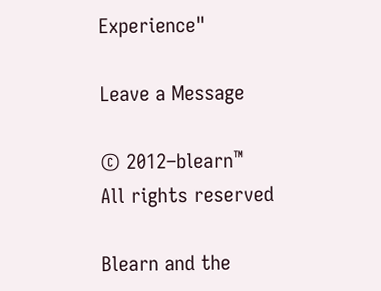Experience"

Leave a Message

© 2012–blearn™  All rights reserved

Blearn and the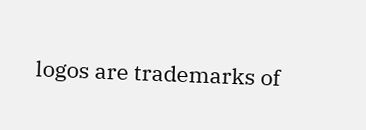logos are trademarks of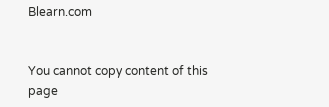Blearn.com


You cannot copy content of this page